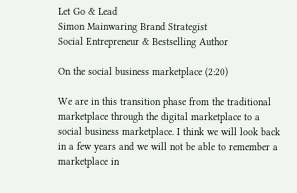Let Go & Lead
Simon Mainwaring Brand Strategist
Social Entrepreneur & Bestselling Author

On the social business marketplace (2:20)

We are in this transition phase from the traditional marketplace through the digital marketplace to a social business marketplace. I think we will look back in a few years and we will not be able to remember a marketplace in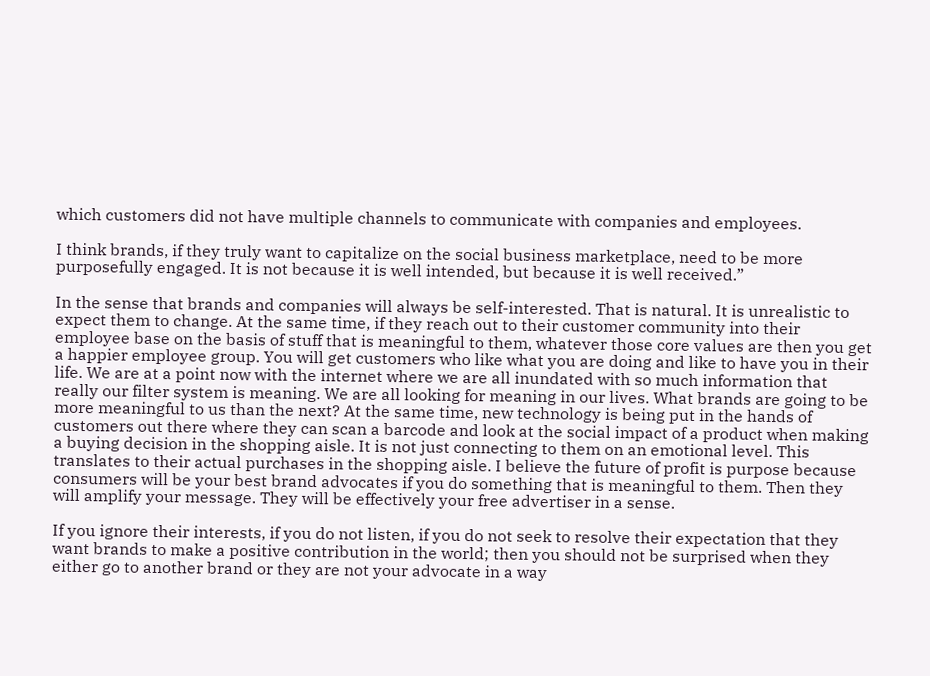which customers did not have multiple channels to communicate with companies and employees.

I think brands, if they truly want to capitalize on the social business marketplace, need to be more purposefully engaged. It is not because it is well intended, but because it is well received.”

In the sense that brands and companies will always be self-interested. That is natural. It is unrealistic to expect them to change. At the same time, if they reach out to their customer community into their employee base on the basis of stuff that is meaningful to them, whatever those core values are then you get a happier employee group. You will get customers who like what you are doing and like to have you in their life. We are at a point now with the internet where we are all inundated with so much information that really our filter system is meaning. We are all looking for meaning in our lives. What brands are going to be more meaningful to us than the next? At the same time, new technology is being put in the hands of customers out there where they can scan a barcode and look at the social impact of a product when making a buying decision in the shopping aisle. It is not just connecting to them on an emotional level. This translates to their actual purchases in the shopping aisle. I believe the future of profit is purpose because consumers will be your best brand advocates if you do something that is meaningful to them. Then they will amplify your message. They will be effectively your free advertiser in a sense.

If you ignore their interests, if you do not listen, if you do not seek to resolve their expectation that they want brands to make a positive contribution in the world; then you should not be surprised when they either go to another brand or they are not your advocate in a way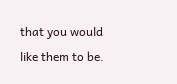that you would like them to be.